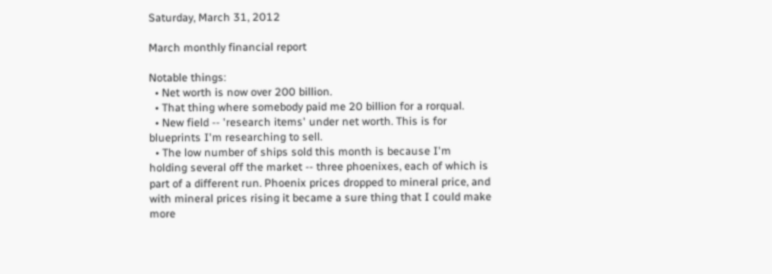Saturday, March 31, 2012

March monthly financial report

Notable things:
  • Net worth is now over 200 billion.
  • That thing where somebody paid me 20 billion for a rorqual.
  • New field -- 'research items' under net worth. This is for blueprints I'm researching to sell.
  • The low number of ships sold this month is because I'm holding several off the market -- three phoenixes, each of which is part of a different run. Phoenix prices dropped to mineral price, and with mineral prices rising it became a sure thing that I could make more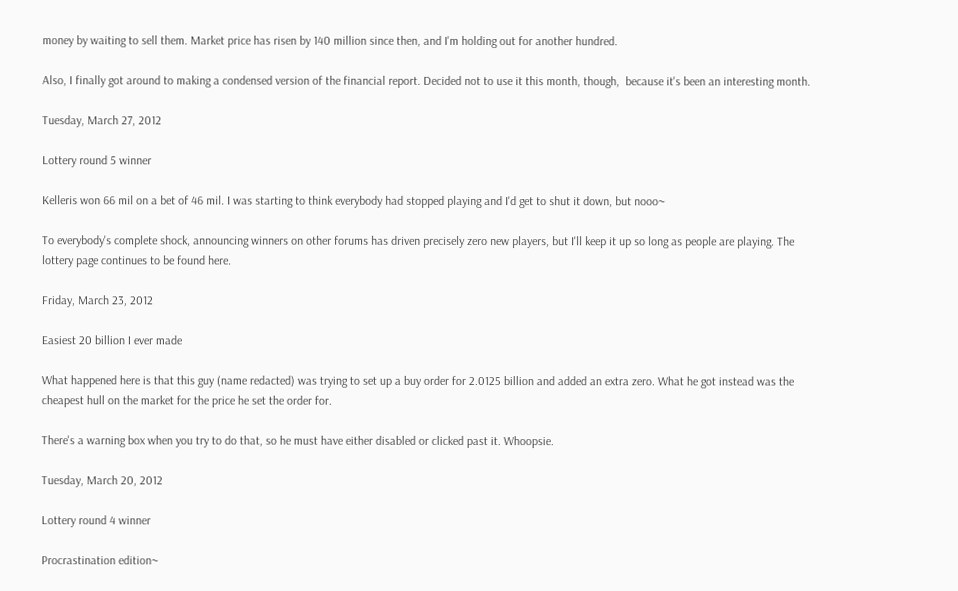money by waiting to sell them. Market price has risen by 140 million since then, and I'm holding out for another hundred.

Also, I finally got around to making a condensed version of the financial report. Decided not to use it this month, though,  because it's been an interesting month.

Tuesday, March 27, 2012

Lottery round 5 winner

Kelleris won 66 mil on a bet of 46 mil. I was starting to think everybody had stopped playing and I'd get to shut it down, but nooo~

To everybody's complete shock, announcing winners on other forums has driven precisely zero new players, but I'll keep it up so long as people are playing. The lottery page continues to be found here.

Friday, March 23, 2012

Easiest 20 billion I ever made

What happened here is that this guy (name redacted) was trying to set up a buy order for 2.0125 billion and added an extra zero. What he got instead was the cheapest hull on the market for the price he set the order for.

There's a warning box when you try to do that, so he must have either disabled or clicked past it. Whoopsie.

Tuesday, March 20, 2012

Lottery round 4 winner

Procrastination edition~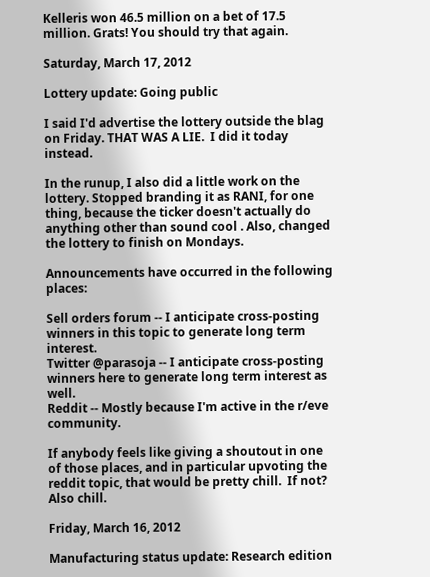Kelleris won 46.5 million on a bet of 17.5 million. Grats! You should try that again.

Saturday, March 17, 2012

Lottery update: Going public

I said I'd advertise the lottery outside the blag on Friday. THAT WAS A LIE.  I did it today instead.

In the runup, I also did a little work on the lottery. Stopped branding it as RANI, for one thing, because the ticker doesn't actually do anything other than sound cool . Also, changed the lottery to finish on Mondays.

Announcements have occurred in the following places:

Sell orders forum -- I anticipate cross-posting winners in this topic to generate long term interest.
Twitter @parasoja -- I anticipate cross-posting winners here to generate long term interest as well.
Reddit -- Mostly because I'm active in the r/eve community.

If anybody feels like giving a shoutout in one of those places, and in particular upvoting the reddit topic, that would be pretty chill.  If not? Also chill.

Friday, March 16, 2012

Manufacturing status update: Research edition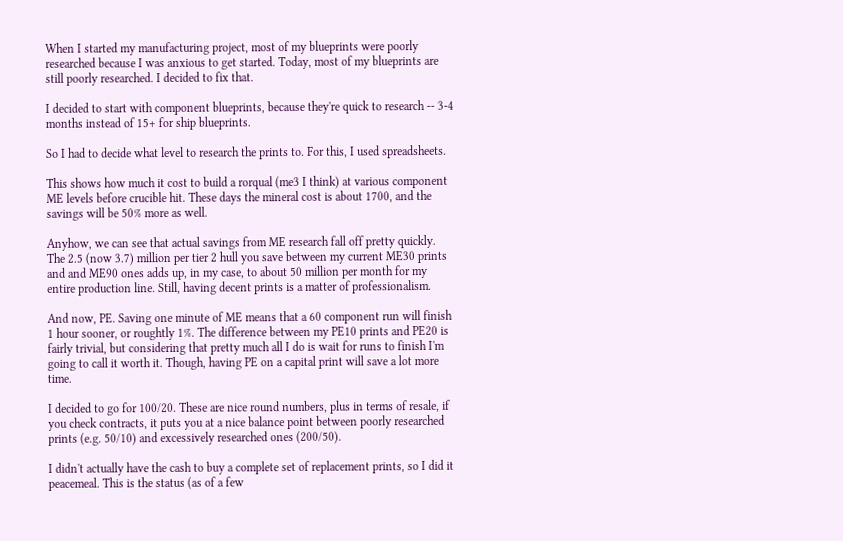When I started my manufacturing project, most of my blueprints were poorly researched because I was anxious to get started. Today, most of my blueprints are still poorly researched. I decided to fix that.

I decided to start with component blueprints, because they're quick to research -- 3-4 months instead of 15+ for ship blueprints.

So I had to decide what level to research the prints to. For this, I used spreadsheets.

This shows how much it cost to build a rorqual (me3 I think) at various component ME levels before crucible hit. These days the mineral cost is about 1700, and the savings will be 50% more as well.

Anyhow, we can see that actual savings from ME research fall off pretty quickly. The 2.5 (now 3.7) million per tier 2 hull you save between my current ME30 prints and and ME90 ones adds up, in my case, to about 50 million per month for my entire production line. Still, having decent prints is a matter of professionalism.

And now, PE. Saving one minute of ME means that a 60 component run will finish 1 hour sooner, or roughtly 1%. The difference between my PE10 prints and PE20 is fairly trivial, but considering that pretty much all I do is wait for runs to finish I'm going to call it worth it. Though, having PE on a capital print will save a lot more time.

I decided to go for 100/20. These are nice round numbers, plus in terms of resale, if you check contracts, it puts you at a nice balance point between poorly researched prints (e.g. 50/10) and excessively researched ones (200/50).

I didn't actually have the cash to buy a complete set of replacement prints, so I did it peacemeal. This is the status (as of a few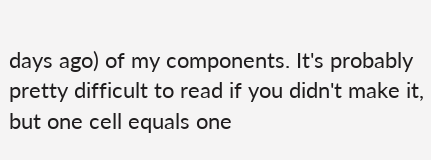days ago) of my components. It's probably pretty difficult to read if you didn't make it, but one cell equals one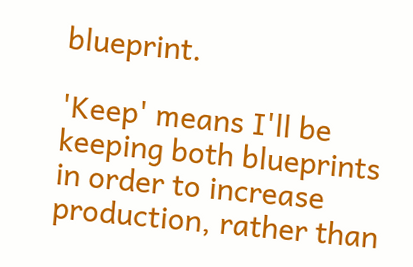blueprint.

'Keep' means I'll be keeping both blueprints in order to increase production, rather than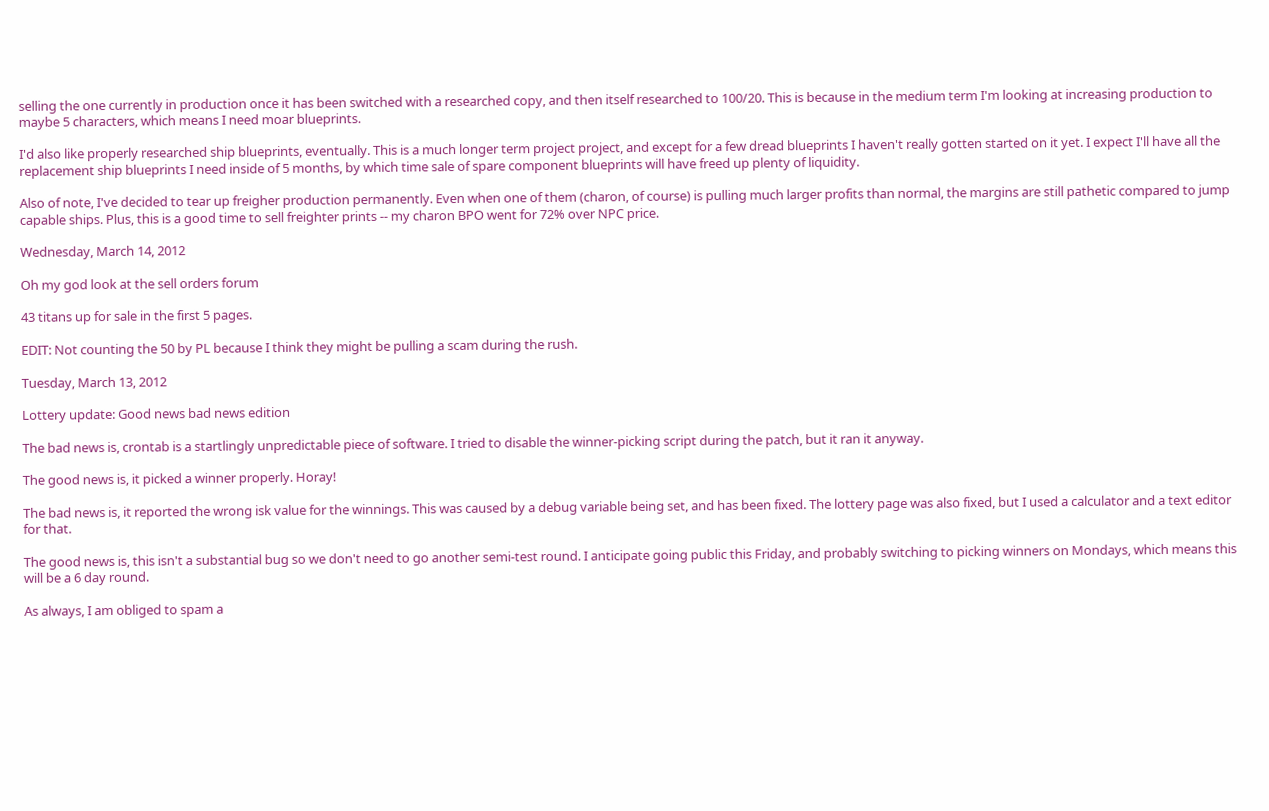selling the one currently in production once it has been switched with a researched copy, and then itself researched to 100/20. This is because in the medium term I'm looking at increasing production to maybe 5 characters, which means I need moar blueprints.

I'd also like properly researched ship blueprints, eventually. This is a much longer term project project, and except for a few dread blueprints I haven't really gotten started on it yet. I expect I'll have all the replacement ship blueprints I need inside of 5 months, by which time sale of spare component blueprints will have freed up plenty of liquidity.

Also of note, I've decided to tear up freigher production permanently. Even when one of them (charon, of course) is pulling much larger profits than normal, the margins are still pathetic compared to jump capable ships. Plus, this is a good time to sell freighter prints -- my charon BPO went for 72% over NPC price.

Wednesday, March 14, 2012

Oh my god look at the sell orders forum

43 titans up for sale in the first 5 pages.

EDIT: Not counting the 50 by PL because I think they might be pulling a scam during the rush.

Tuesday, March 13, 2012

Lottery update: Good news bad news edition

The bad news is, crontab is a startlingly unpredictable piece of software. I tried to disable the winner-picking script during the patch, but it ran it anyway.

The good news is, it picked a winner properly. Horay!

The bad news is, it reported the wrong isk value for the winnings. This was caused by a debug variable being set, and has been fixed. The lottery page was also fixed, but I used a calculator and a text editor for that.

The good news is, this isn't a substantial bug so we don't need to go another semi-test round. I anticipate going public this Friday, and probably switching to picking winners on Mondays, which means this will be a 6 day round.

As always, I am obliged to spam a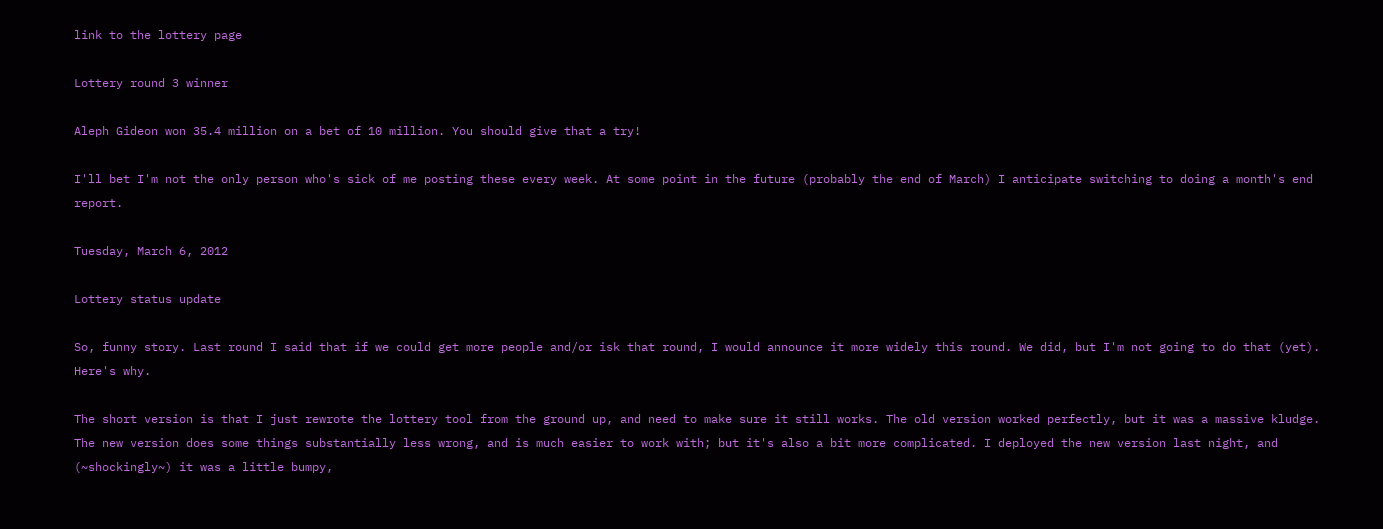link to the lottery page

Lottery round 3 winner

Aleph Gideon won 35.4 million on a bet of 10 million. You should give that a try!

I'll bet I'm not the only person who's sick of me posting these every week. At some point in the future (probably the end of March) I anticipate switching to doing a month's end report.

Tuesday, March 6, 2012

Lottery status update

So, funny story. Last round I said that if we could get more people and/or isk that round, I would announce it more widely this round. We did, but I'm not going to do that (yet). Here's why.

The short version is that I just rewrote the lottery tool from the ground up, and need to make sure it still works. The old version worked perfectly, but it was a massive kludge. The new version does some things substantially less wrong, and is much easier to work with; but it's also a bit more complicated. I deployed the new version last night, and (~shockingly~) it was a little bumpy,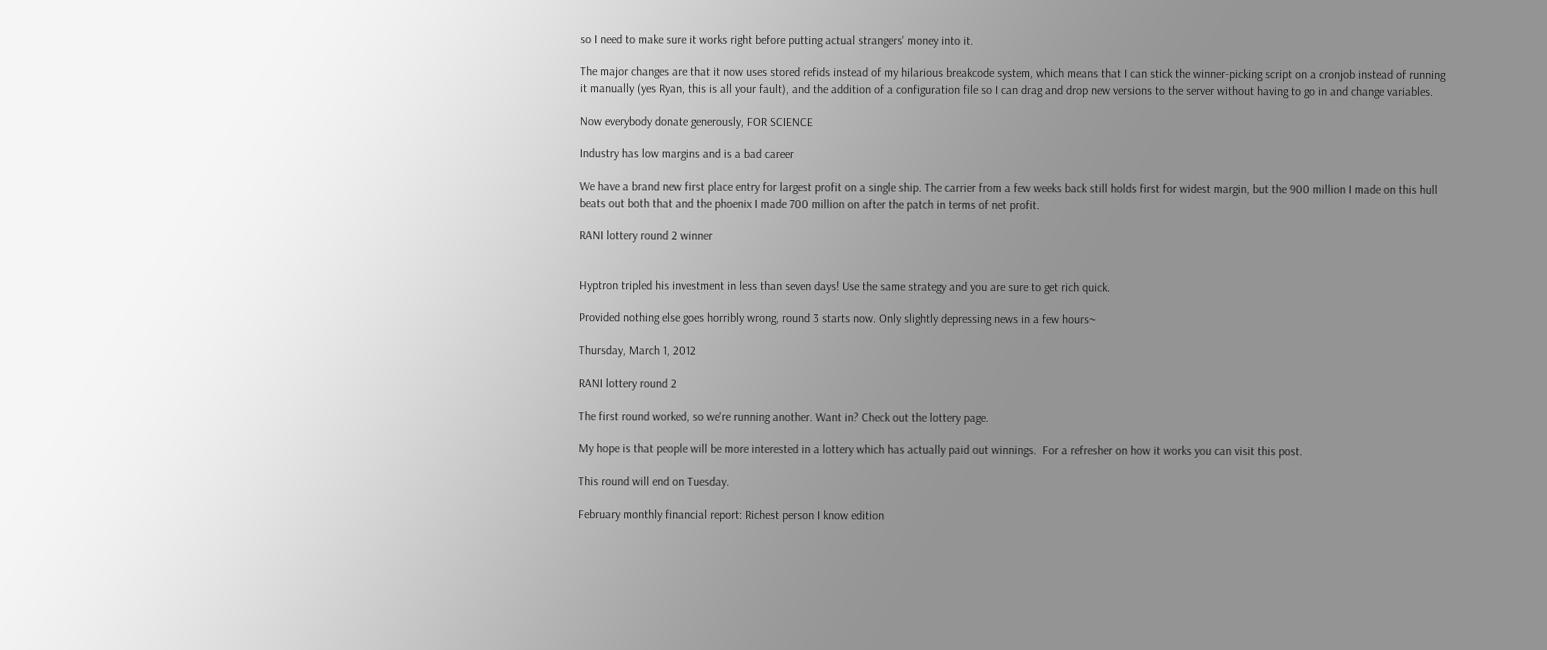so I need to make sure it works right before putting actual strangers' money into it.

The major changes are that it now uses stored refids instead of my hilarious breakcode system, which means that I can stick the winner-picking script on a cronjob instead of running it manually (yes Ryan, this is all your fault), and the addition of a configuration file so I can drag and drop new versions to the server without having to go in and change variables.

Now everybody donate generously, FOR SCIENCE

Industry has low margins and is a bad career

We have a brand new first place entry for largest profit on a single ship. The carrier from a few weeks back still holds first for widest margin, but the 900 million I made on this hull beats out both that and the phoenix I made 700 million on after the patch in terms of net profit.

RANI lottery round 2 winner


Hyptron tripled his investment in less than seven days! Use the same strategy and you are sure to get rich quick.

Provided nothing else goes horribly wrong, round 3 starts now. Only slightly depressing news in a few hours~

Thursday, March 1, 2012

RANI lottery round 2

The first round worked, so we're running another. Want in? Check out the lottery page.

My hope is that people will be more interested in a lottery which has actually paid out winnings.  For a refresher on how it works you can visit this post.

This round will end on Tuesday.

February monthly financial report: Richest person I know edition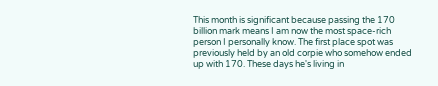This month is significant because passing the 170 billion mark means I am now the most space-rich person I personally know. The first place spot was previously held by an old corpie who somehow ended up with 170. These days he's living in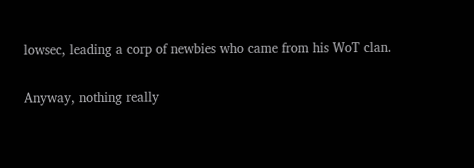lowsec, leading a corp of newbies who came from his WoT clan.

Anyway, nothing really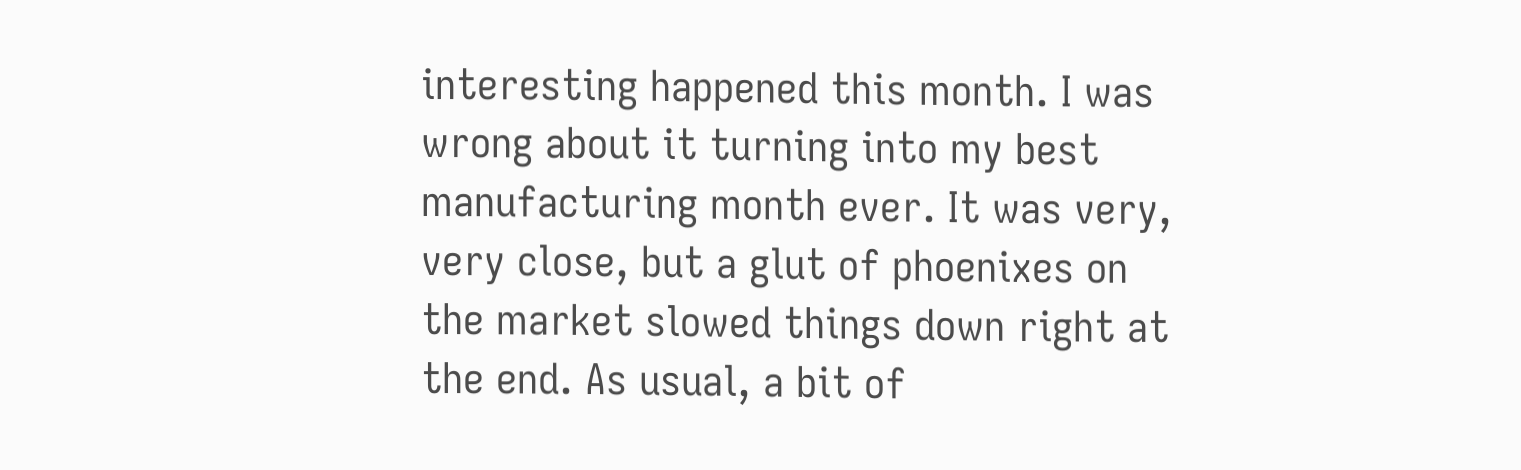interesting happened this month. I was wrong about it turning into my best manufacturing month ever. It was very, very close, but a glut of phoenixes on the market slowed things down right at the end. As usual, a bit of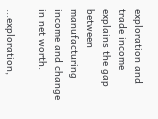exploration and trade income explains the gap between manufacturing income and change in net worth.

...exploration,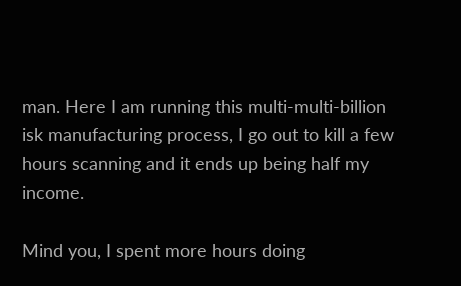man. Here I am running this multi-multi-billion isk manufacturing process, I go out to kill a few hours scanning and it ends up being half my income.

Mind you, I spent more hours doing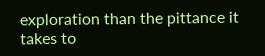exploration than the pittance it takes to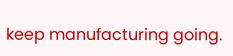keep manufacturing going.